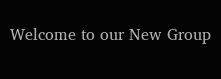Welcome to our New Group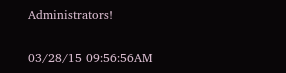Administrators!

03/28/15 09:56:56AM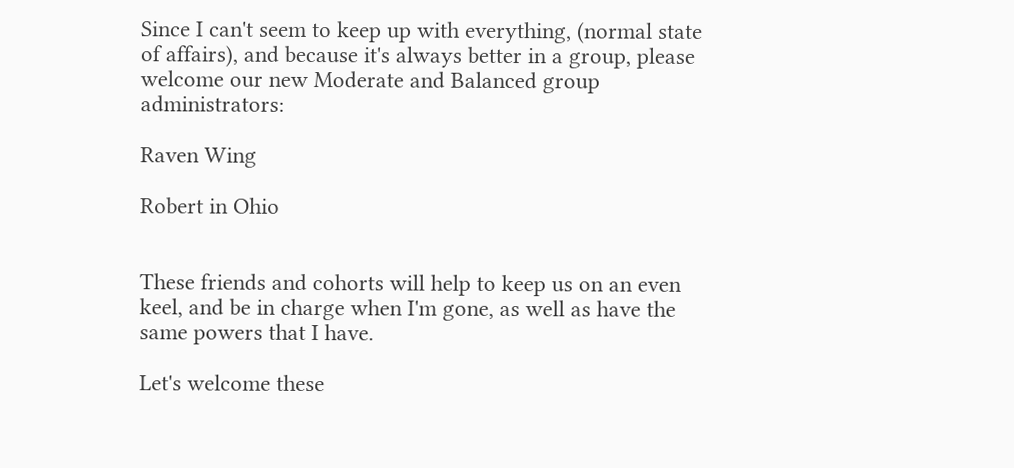Since I can't seem to keep up with everything, (normal state of affairs), and because it's always better in a group, please welcome our new Moderate and Balanced group administrators:

Raven Wing

Robert in Ohio


These friends and cohorts will help to keep us on an even keel, and be in charge when I'm gone, as well as have the same powers that I have.

Let's welcome these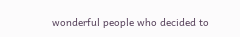wonderful people who decided to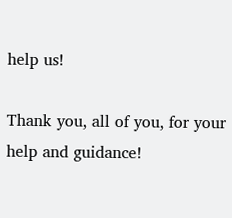help us!

Thank you, all of you, for your help and guidance!